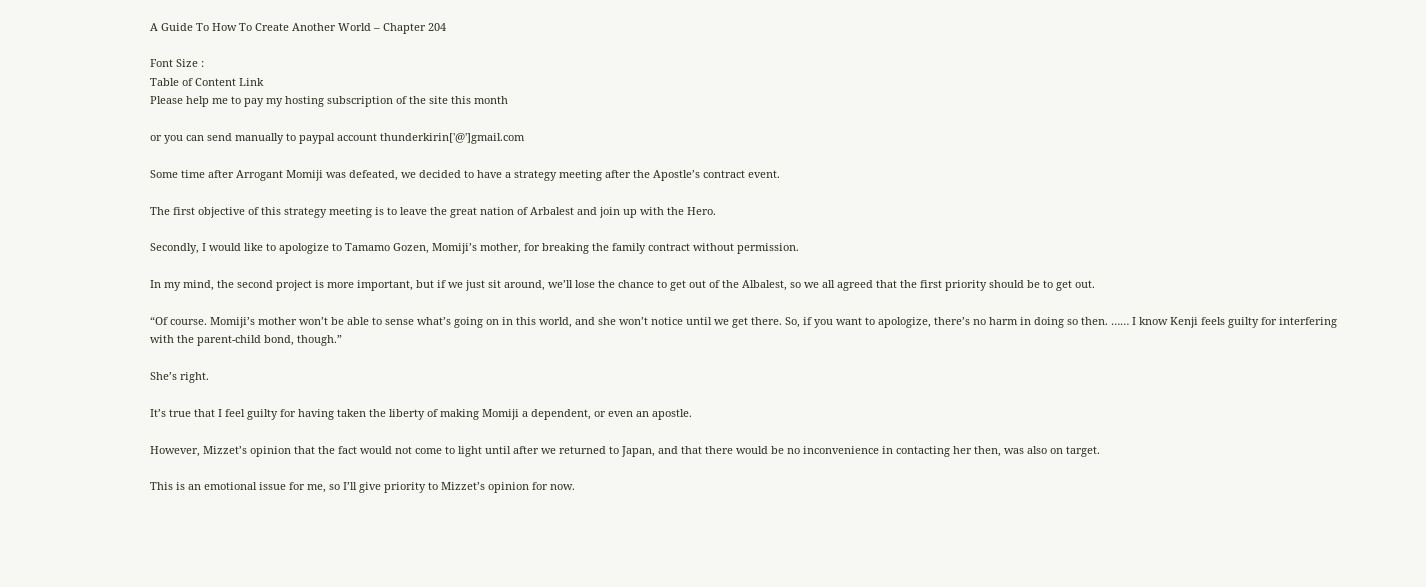A Guide To How To Create Another World – Chapter 204

Font Size :
Table of Content Link
Please help me to pay my hosting subscription of the site this month

or you can send manually to paypal account thunderkirin['@']gmail.com

Some time after Arrogant Momiji was defeated, we decided to have a strategy meeting after the Apostle’s contract event.

The first objective of this strategy meeting is to leave the great nation of Arbalest and join up with the Hero.

Secondly, I would like to apologize to Tamamo Gozen, Momiji’s mother, for breaking the family contract without permission.

In my mind, the second project is more important, but if we just sit around, we’ll lose the chance to get out of the Albalest, so we all agreed that the first priority should be to get out.

“Of course. Momiji’s mother won’t be able to sense what’s going on in this world, and she won’t notice until we get there. So, if you want to apologize, there’s no harm in doing so then. …… I know Kenji feels guilty for interfering with the parent-child bond, though.”

She’s right.

It’s true that I feel guilty for having taken the liberty of making Momiji a dependent, or even an apostle.

However, Mizzet’s opinion that the fact would not come to light until after we returned to Japan, and that there would be no inconvenience in contacting her then, was also on target.

This is an emotional issue for me, so I’ll give priority to Mizzet’s opinion for now.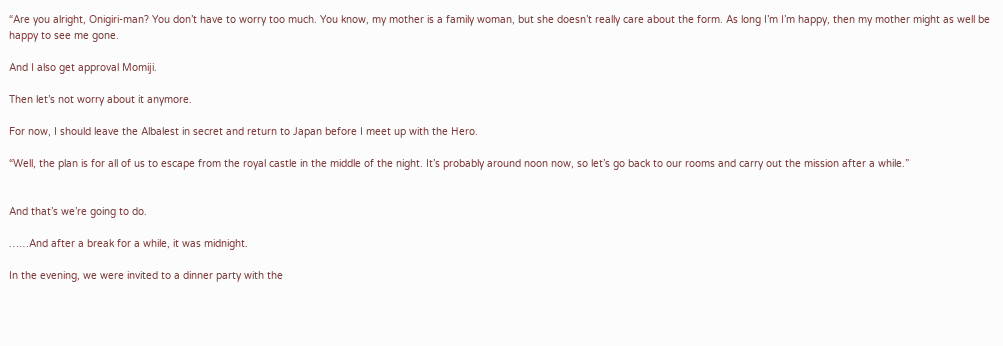“Are you alright, Onigiri-man? You don’t have to worry too much. You know, my mother is a family woman, but she doesn’t really care about the form. As long I’m I’m happy, then my mother might as well be happy to see me gone.

And I also get approval Momiji.

Then let’s not worry about it anymore.

For now, I should leave the Albalest in secret and return to Japan before I meet up with the Hero.

“Well, the plan is for all of us to escape from the royal castle in the middle of the night. It’s probably around noon now, so let’s go back to our rooms and carry out the mission after a while.”


And that’s we’re going to do.

……And after a break for a while, it was midnight.

In the evening, we were invited to a dinner party with the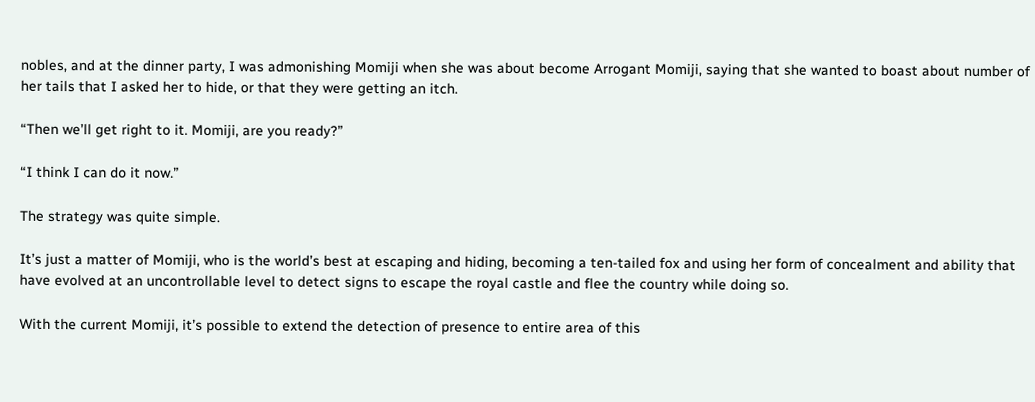nobles, and at the dinner party, I was admonishing Momiji when she was about become Arrogant Momiji, saying that she wanted to boast about number of her tails that I asked her to hide, or that they were getting an itch.

“Then we’ll get right to it. Momiji, are you ready?”

“I think I can do it now.”

The strategy was quite simple.

It’s just a matter of Momiji, who is the world’s best at escaping and hiding, becoming a ten-tailed fox and using her form of concealment and ability that have evolved at an uncontrollable level to detect signs to escape the royal castle and flee the country while doing so.

With the current Momiji, it’s possible to extend the detection of presence to entire area of this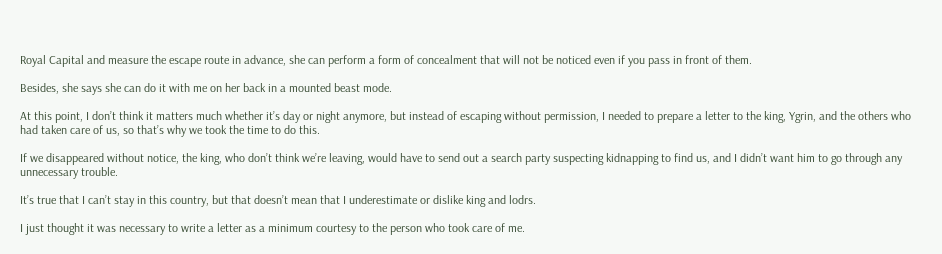Royal Capital and measure the escape route in advance, she can perform a form of concealment that will not be noticed even if you pass in front of them.

Besides, she says she can do it with me on her back in a mounted beast mode.

At this point, I don’t think it matters much whether it’s day or night anymore, but instead of escaping without permission, I needed to prepare a letter to the king, Ygrin, and the others who had taken care of us, so that’s why we took the time to do this.

If we disappeared without notice, the king, who don’t think we’re leaving, would have to send out a search party suspecting kidnapping to find us, and I didn’t want him to go through any unnecessary trouble.

It’s true that I can’t stay in this country, but that doesn’t mean that I underestimate or dislike king and lodrs.

I just thought it was necessary to write a letter as a minimum courtesy to the person who took care of me.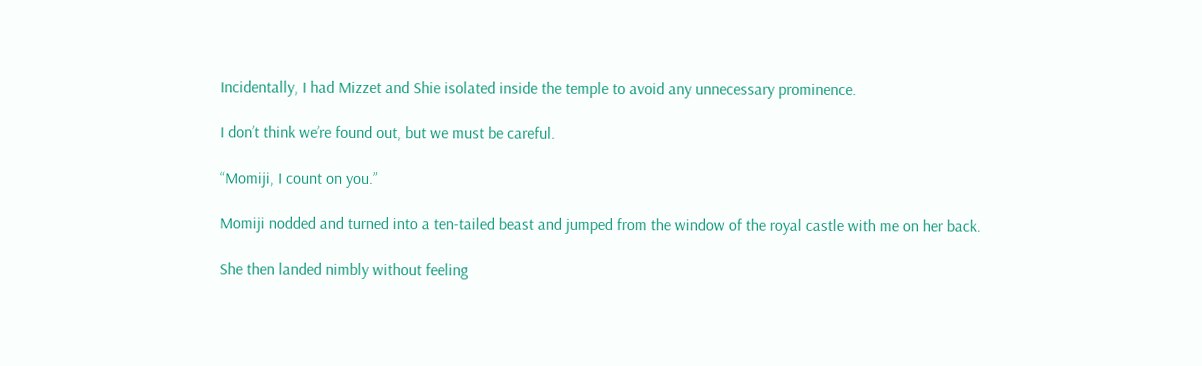Incidentally, I had Mizzet and Shie isolated inside the temple to avoid any unnecessary prominence.

I don’t think we’re found out, but we must be careful.

“Momiji, I count on you.”

Momiji nodded and turned into a ten-tailed beast and jumped from the window of the royal castle with me on her back.

She then landed nimbly without feeling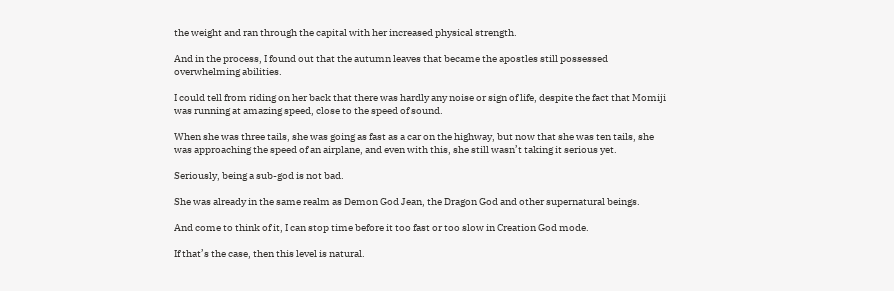the weight and ran through the capital with her increased physical strength.

And in the process, I found out that the autumn leaves that became the apostles still possessed overwhelming abilities.

I could tell from riding on her back that there was hardly any noise or sign of life, despite the fact that Momiji was running at amazing speed, close to the speed of sound.

When she was three tails, she was going as fast as a car on the highway, but now that she was ten tails, she was approaching the speed of an airplane, and even with this, she still wasn’t taking it serious yet.

Seriously, being a sub-god is not bad.

She was already in the same realm as Demon God Jean, the Dragon God and other supernatural beings.

And come to think of it, I can stop time before it too fast or too slow in Creation God mode.

If that’s the case, then this level is natural.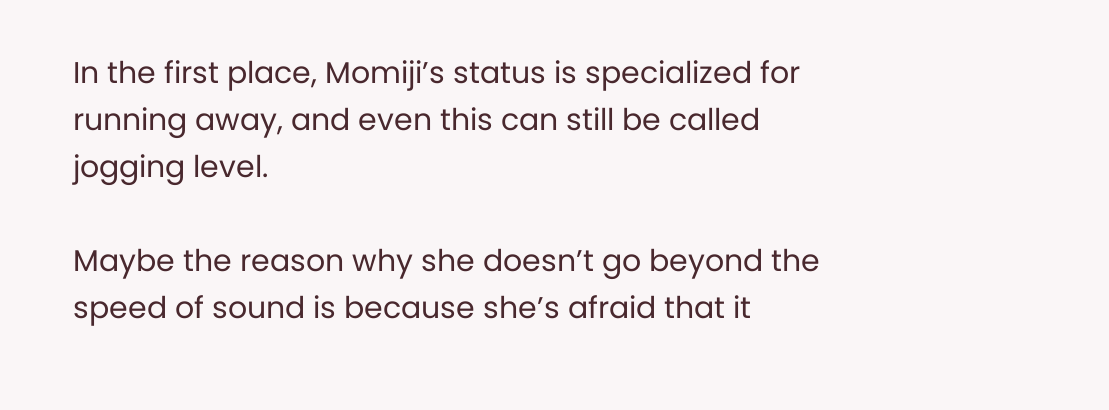In the first place, Momiji’s status is specialized for running away, and even this can still be called jogging level.

Maybe the reason why she doesn’t go beyond the speed of sound is because she’s afraid that it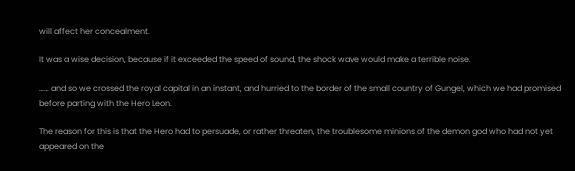will affect her concealment.

It was a wise decision, because if it exceeded the speed of sound, the shock wave would make a terrible noise.

…… and so we crossed the royal capital in an instant, and hurried to the border of the small country of Gungel, which we had promised before parting with the Hero Leon.

The reason for this is that the Hero had to persuade, or rather threaten, the troublesome minions of the demon god who had not yet appeared on the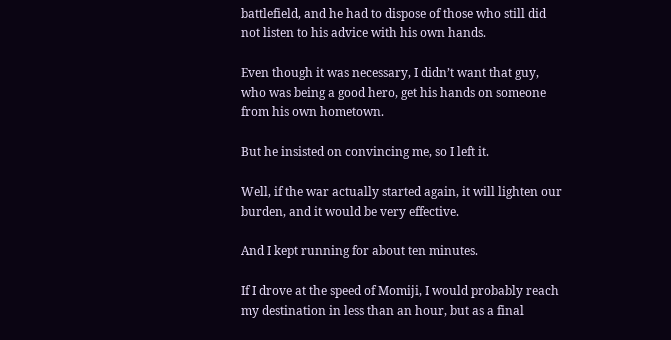battlefield, and he had to dispose of those who still did not listen to his advice with his own hands.

Even though it was necessary, I didn’t want that guy, who was being a good hero, get his hands on someone from his own hometown.

But he insisted on convincing me, so I left it.

Well, if the war actually started again, it will lighten our burden, and it would be very effective.

And I kept running for about ten minutes.

If I drove at the speed of Momiji, I would probably reach my destination in less than an hour, but as a final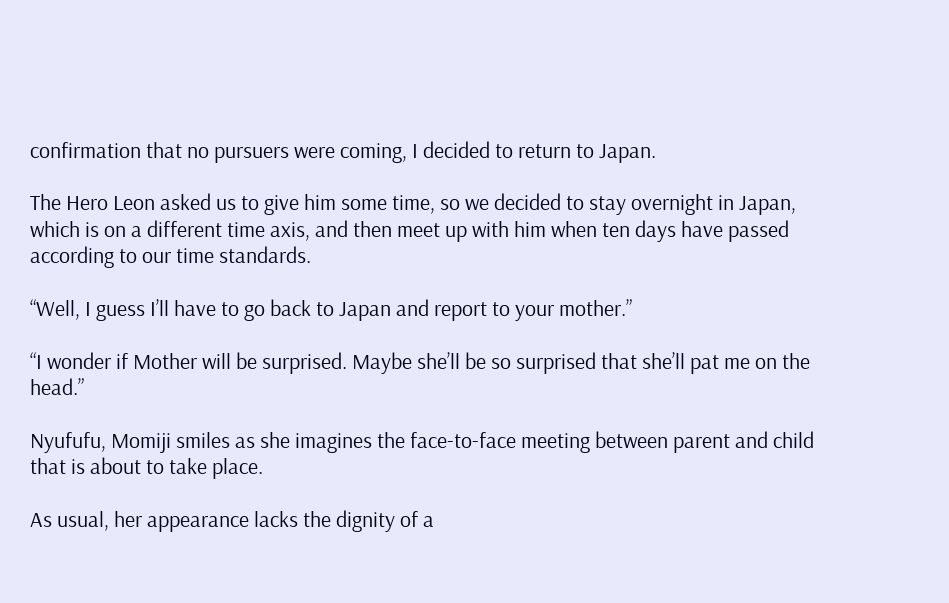confirmation that no pursuers were coming, I decided to return to Japan.

The Hero Leon asked us to give him some time, so we decided to stay overnight in Japan, which is on a different time axis, and then meet up with him when ten days have passed according to our time standards.

“Well, I guess I’ll have to go back to Japan and report to your mother.”

“I wonder if Mother will be surprised. Maybe she’ll be so surprised that she’ll pat me on the head.”

Nyufufu, Momiji smiles as she imagines the face-to-face meeting between parent and child that is about to take place.

As usual, her appearance lacks the dignity of a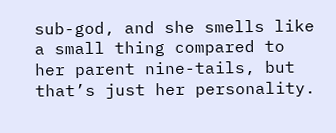sub-god, and she smells like a small thing compared to her parent nine-tails, but that’s just her personality.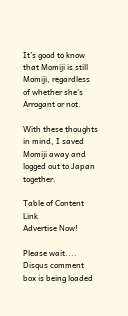It’s good to know that Momiji is still Momiji, regardless of whether she’s Arrogant or not.

With these thoughts in mind, I saved Momiji away and logged out to Japan together.

Table of Content Link
Advertise Now!

Please wait....
Disqus comment box is being loaded